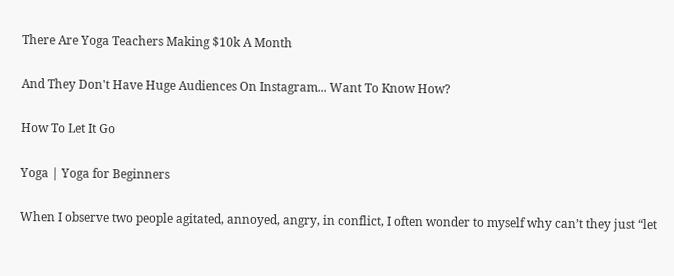There Are Yoga Teachers Making $10k A Month

And They Don't Have Huge Audiences On Instagram... Want To Know How?

How To Let It Go

Yoga | Yoga for Beginners

When I observe two people agitated, annoyed, angry, in conflict, I often wonder to myself why can’t they just “let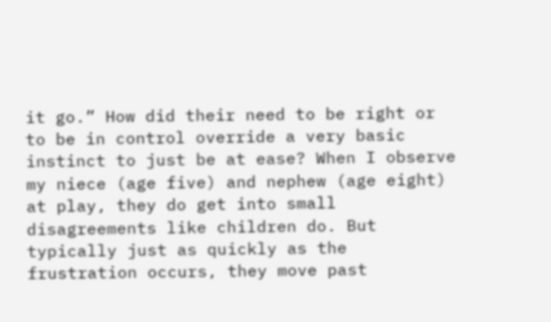it go.” How did their need to be right or to be in control override a very basic instinct to just be at ease? When I observe my niece (age five) and nephew (age eight) at play, they do get into small disagreements like children do. But typically just as quickly as the frustration occurs, they move past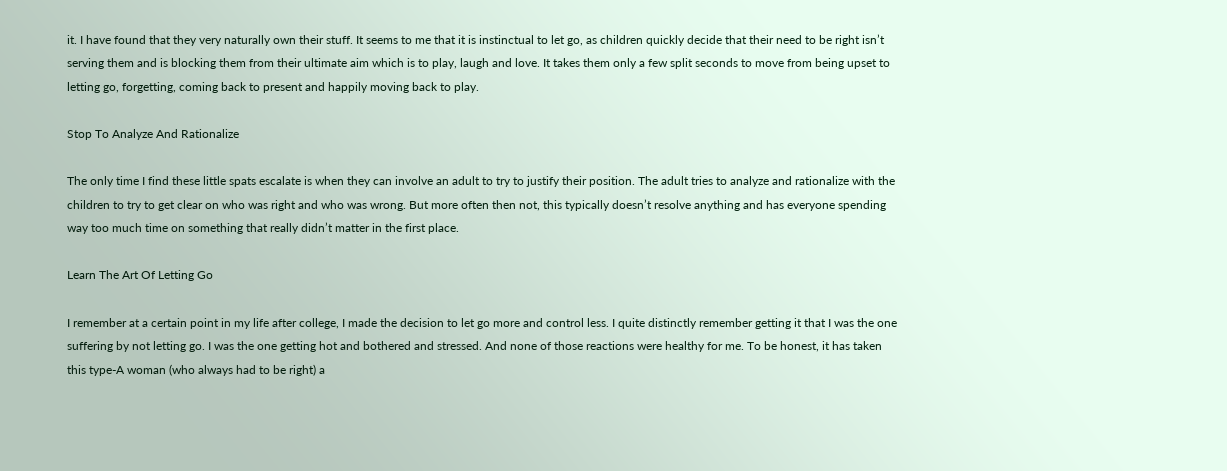it. I have found that they very naturally own their stuff. It seems to me that it is instinctual to let go, as children quickly decide that their need to be right isn’t serving them and is blocking them from their ultimate aim which is to play, laugh and love. It takes them only a few split seconds to move from being upset to letting go, forgetting, coming back to present and happily moving back to play.

Stop To Analyze And Rationalize

The only time I find these little spats escalate is when they can involve an adult to try to justify their position. The adult tries to analyze and rationalize with the children to try to get clear on who was right and who was wrong. But more often then not, this typically doesn’t resolve anything and has everyone spending way too much time on something that really didn’t matter in the first place.

Learn The Art Of Letting Go

I remember at a certain point in my life after college, I made the decision to let go more and control less. I quite distinctly remember getting it that I was the one suffering by not letting go. I was the one getting hot and bothered and stressed. And none of those reactions were healthy for me. To be honest, it has taken this type-A woman (who always had to be right) a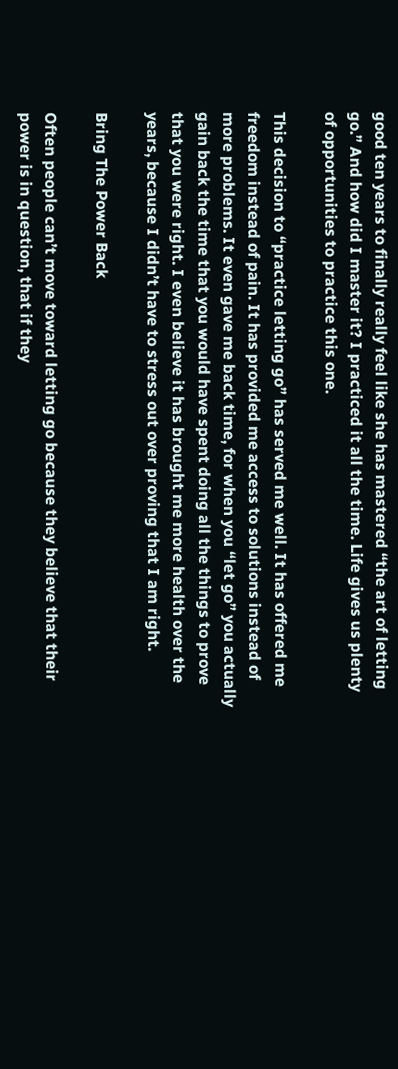good ten years to finally really feel like she has mastered “the art of letting go.” And how did I master it? I practiced it all the time. Life gives us plenty of opportunities to practice this one.

This decision to “practice letting go” has served me well. It has offered me freedom instead of pain. It has provided me access to solutions instead of more problems. It even gave me back time, for when you “let go” you actually gain back the time that you would have spent doing all the things to prove that you were right. I even believe it has brought me more health over the years, because I didn’t have to stress out over proving that I am right.

Bring The Power Back

Often people can’t move toward letting go because they believe that their power is in question, that if they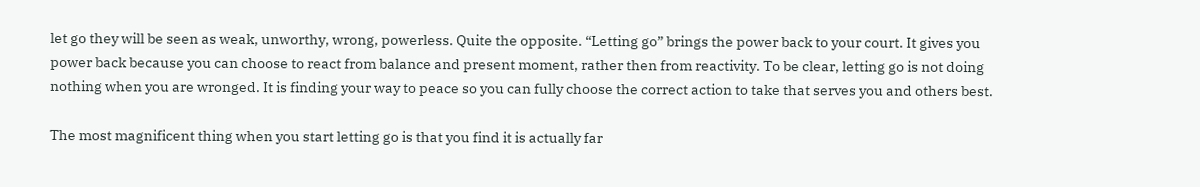let go they will be seen as weak, unworthy, wrong, powerless. Quite the opposite. “Letting go” brings the power back to your court. It gives you power back because you can choose to react from balance and present moment, rather then from reactivity. To be clear, letting go is not doing nothing when you are wronged. It is finding your way to peace so you can fully choose the correct action to take that serves you and others best.

The most magnificent thing when you start letting go is that you find it is actually far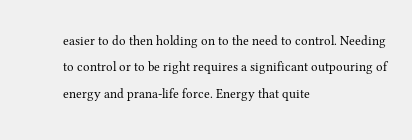easier to do then holding on to the need to control. Needing to control or to be right requires a significant outpouring of energy and prana-life force. Energy that quite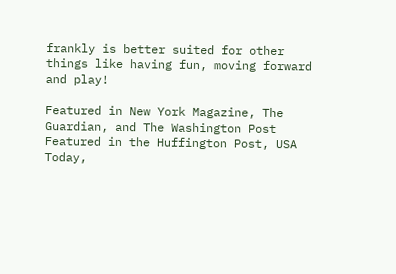frankly is better suited for other things like having fun, moving forward and play!

Featured in New York Magazine, The Guardian, and The Washington Post
Featured in the Huffington Post, USA Today,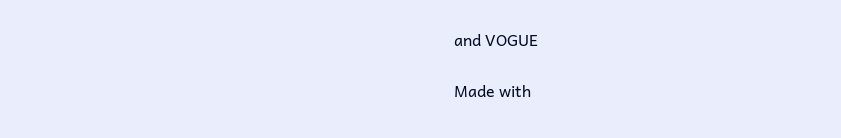and VOGUE

Made with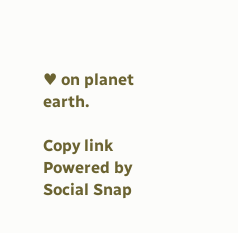♥ on planet earth.

Copy link
Powered by Social Snap